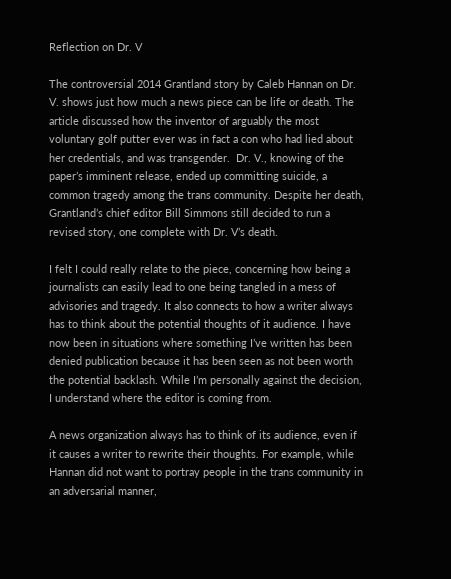Reflection on Dr. V

The controversial 2014 Grantland story by Caleb Hannan on Dr. V. shows just how much a news piece can be life or death. The article discussed how the inventor of arguably the most voluntary golf putter ever was in fact a con who had lied about her credentials, and was transgender.  Dr. V., knowing of the paper’s imminent release, ended up committing suicide, a common tragedy among the trans community. Despite her death, Grantland’s chief editor Bill Simmons still decided to run a revised story, one complete with Dr. V’s death.

I felt I could really relate to the piece, concerning how being a journalists can easily lead to one being tangled in a mess of advisories and tragedy. It also connects to how a writer always has to think about the potential thoughts of it audience. I have now been in situations where something I’ve written has been denied publication because it has been seen as not been worth the potential backlash. While I’m personally against the decision, I understand where the editor is coming from.

A news organization always has to think of its audience, even if it causes a writer to rewrite their thoughts. For example, while Hannan did not want to portray people in the trans community in an adversarial manner,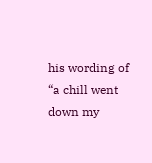his wording of “a chill went down my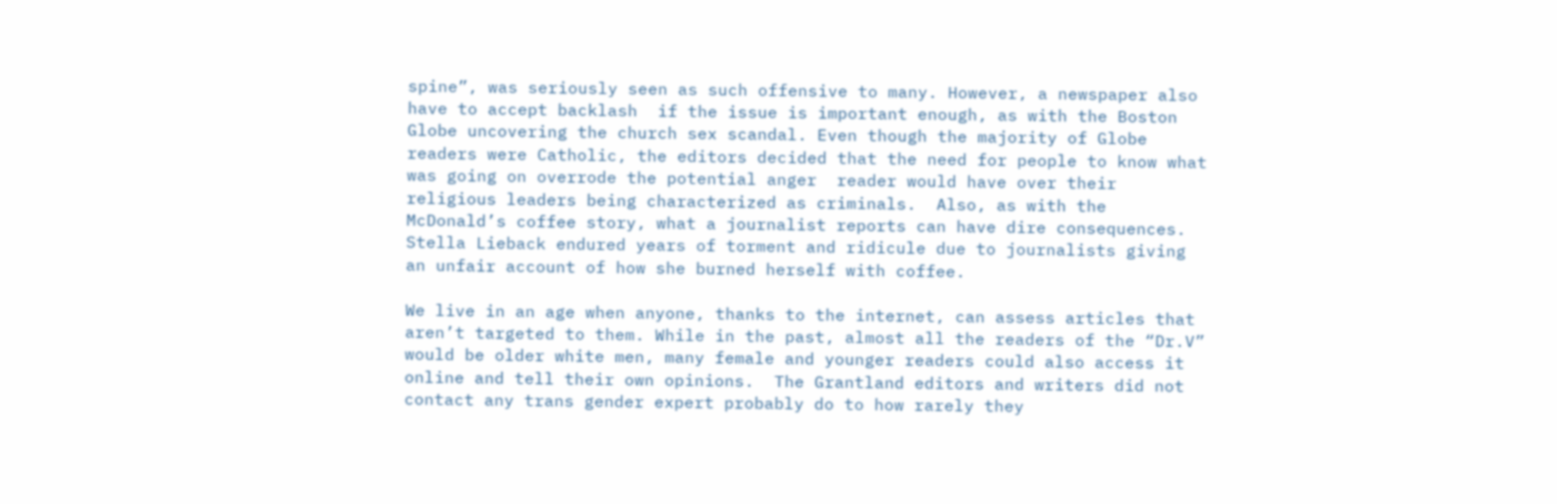spine”, was seriously seen as such offensive to many. However, a newspaper also have to accept backlash  if the issue is important enough, as with the Boston Globe uncovering the church sex scandal. Even though the majority of Globe readers were Catholic, the editors decided that the need for people to know what was going on overrode the potential anger  reader would have over their religious leaders being characterized as criminals.  Also, as with the McDonald’s coffee story, what a journalist reports can have dire consequences.  Stella Lieback endured years of torment and ridicule due to journalists giving an unfair account of how she burned herself with coffee.

We live in an age when anyone, thanks to the internet, can assess articles that aren’t targeted to them. While in the past, almost all the readers of the “Dr.V” would be older white men, many female and younger readers could also access it online and tell their own opinions.  The Grantland editors and writers did not contact any trans gender expert probably do to how rarely they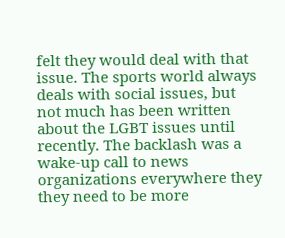felt they would deal with that issue. The sports world always deals with social issues, but not much has been written about the LGBT issues until recently. The backlash was a wake-up call to news organizations everywhere they they need to be more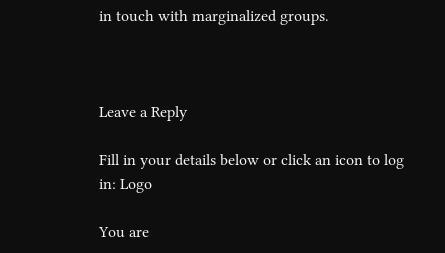in touch with marginalized groups.



Leave a Reply

Fill in your details below or click an icon to log in: Logo

You are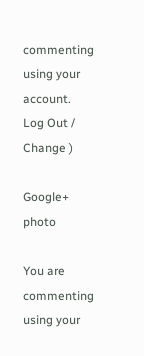commenting using your account. Log Out /  Change )

Google+ photo

You are commenting using your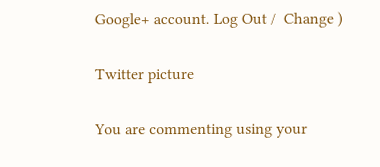Google+ account. Log Out /  Change )

Twitter picture

You are commenting using your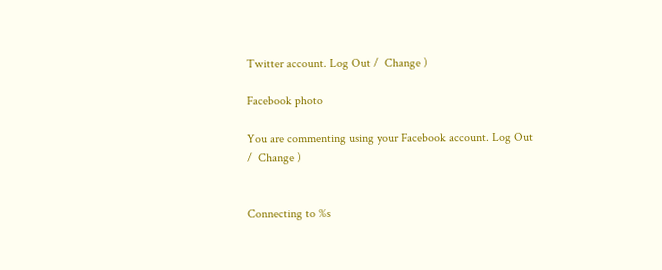Twitter account. Log Out /  Change )

Facebook photo

You are commenting using your Facebook account. Log Out /  Change )


Connecting to %s